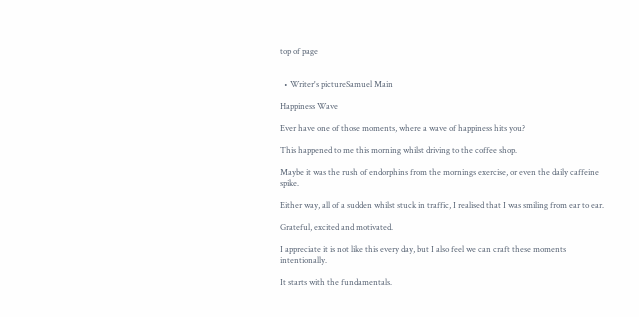top of page


  • Writer's pictureSamuel Main

Happiness Wave

Ever have one of those moments, where a wave of happiness hits you?

This happened to me this morning whilst driving to the coffee shop.

Maybe it was the rush of endorphins from the mornings exercise, or even the daily caffeine spike.

Either way, all of a sudden whilst stuck in traffic, I realised that I was smiling from ear to ear.

Grateful, excited and motivated.

I appreciate it is not like this every day, but I also feel we can craft these moments intentionally.

It starts with the fundamentals.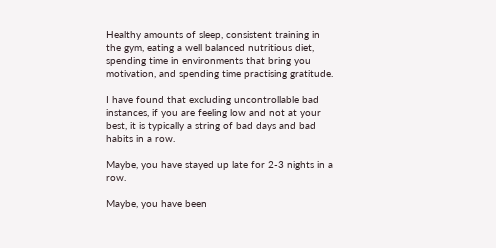Healthy amounts of sleep, consistent training in the gym, eating a well balanced nutritious diet, spending time in environments that bring you motivation, and spending time practising gratitude.

I have found that excluding uncontrollable bad instances, if you are feeling low and not at your best, it is typically a string of bad days and bad habits in a row.

Maybe, you have stayed up late for 2-3 nights in a row.

Maybe, you have been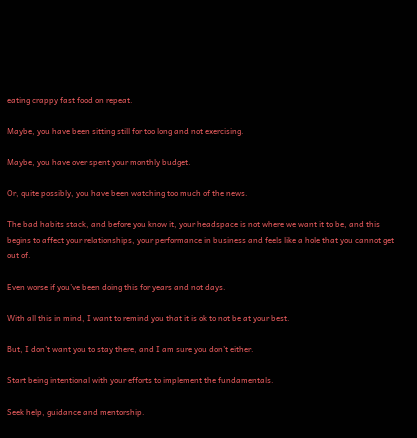eating crappy fast food on repeat.

Maybe, you have been sitting still for too long and not exercising.

Maybe, you have over spent your monthly budget.

Or, quite possibly, you have been watching too much of the news.

The bad habits stack, and before you know it, your headspace is not where we want it to be, and this begins to affect your relationships, your performance in business and feels like a hole that you cannot get out of.

Even worse if you’ve been doing this for years and not days.

With all this in mind, I want to remind you that it is ok to not be at your best.

But, I don’t want you to stay there, and I am sure you don’t either.

Start being intentional with your efforts to implement the fundamentals.

Seek help, guidance and mentorship.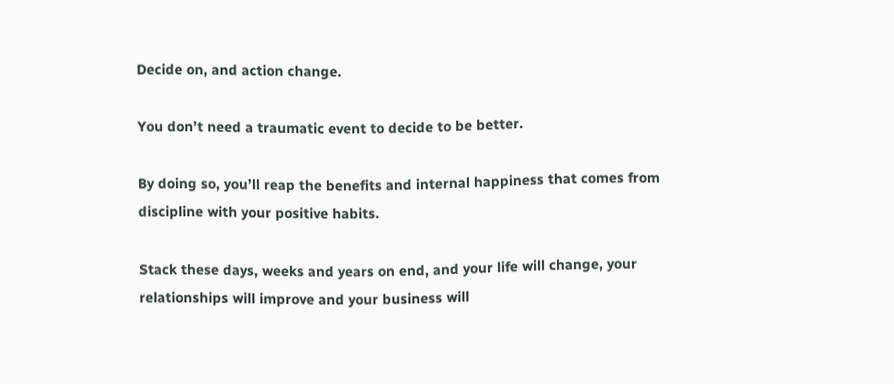Decide on, and action change.

You don’t need a traumatic event to decide to be better.

By doing so, you’ll reap the benefits and internal happiness that comes from discipline with your positive habits.

Stack these days, weeks and years on end, and your life will change, your relationships will improve and your business will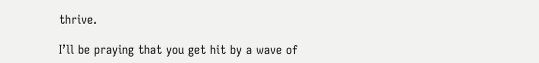thrive.

I’ll be praying that you get hit by a wave of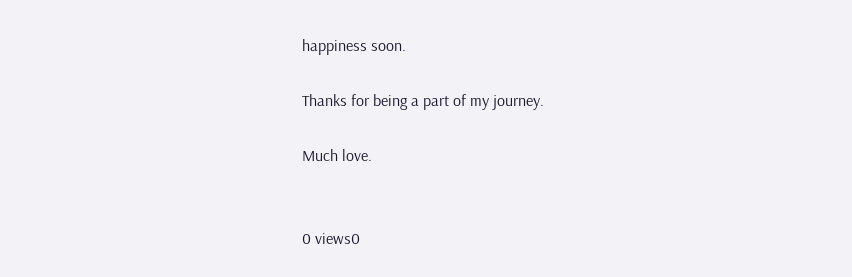happiness soon.

Thanks for being a part of my journey.

Much love.


0 views0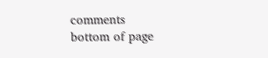comments
bottom of page